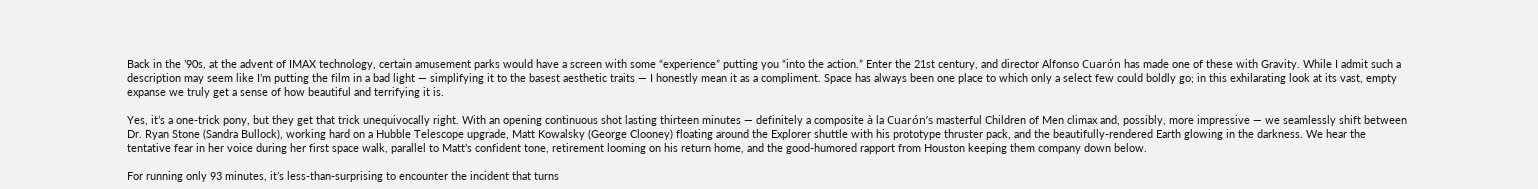Back in the ’90s, at the advent of IMAX technology, certain amusement parks would have a screen with some “experience” putting you “into the action.” Enter the 21st century, and director Alfonso Cuarón has made one of these with Gravity. While I admit such a description may seem like I’m putting the film in a bad light — simplifying it to the basest aesthetic traits — I honestly mean it as a compliment. Space has always been one place to which only a select few could boldly go; in this exhilarating look at its vast, empty expanse we truly get a sense of how beautiful and terrifying it is.

Yes, it’s a one-trick pony, but they get that trick unequivocally right. With an opening continuous shot lasting thirteen minutes — definitely a composite à la Cuarón’s masterful Children of Men climax and, possibly, more impressive — we seamlessly shift between Dr. Ryan Stone (Sandra Bullock), working hard on a Hubble Telescope upgrade, Matt Kowalsky (George Clooney) floating around the Explorer shuttle with his prototype thruster pack, and the beautifully-rendered Earth glowing in the darkness. We hear the tentative fear in her voice during her first space walk, parallel to Matt’s confident tone, retirement looming on his return home, and the good-humored rapport from Houston keeping them company down below.

For running only 93 minutes, it’s less-than-surprising to encounter the incident that turns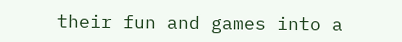their fun and games into a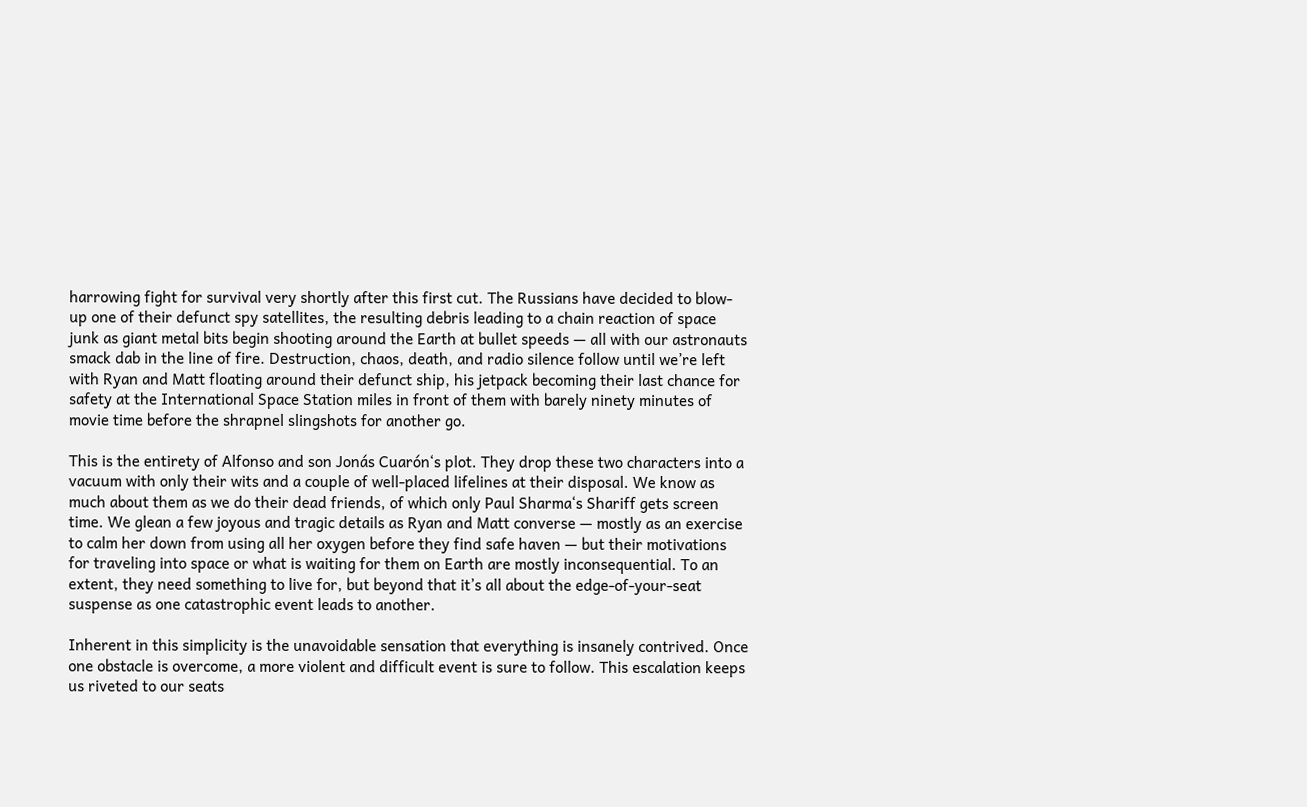harrowing fight for survival very shortly after this first cut. The Russians have decided to blow-up one of their defunct spy satellites, the resulting debris leading to a chain reaction of space junk as giant metal bits begin shooting around the Earth at bullet speeds — all with our astronauts smack dab in the line of fire. Destruction, chaos, death, and radio silence follow until we’re left with Ryan and Matt floating around their defunct ship, his jetpack becoming their last chance for safety at the International Space Station miles in front of them with barely ninety minutes of movie time before the shrapnel slingshots for another go.

This is the entirety of Alfonso and son Jonás Cuarón‘s plot. They drop these two characters into a vacuum with only their wits and a couple of well-placed lifelines at their disposal. We know as much about them as we do their dead friends, of which only Paul Sharma‘s Shariff gets screen time. We glean a few joyous and tragic details as Ryan and Matt converse — mostly as an exercise to calm her down from using all her oxygen before they find safe haven — but their motivations for traveling into space or what is waiting for them on Earth are mostly inconsequential. To an extent, they need something to live for, but beyond that it’s all about the edge-of-your-seat suspense as one catastrophic event leads to another.

Inherent in this simplicity is the unavoidable sensation that everything is insanely contrived. Once one obstacle is overcome, a more violent and difficult event is sure to follow. This escalation keeps us riveted to our seats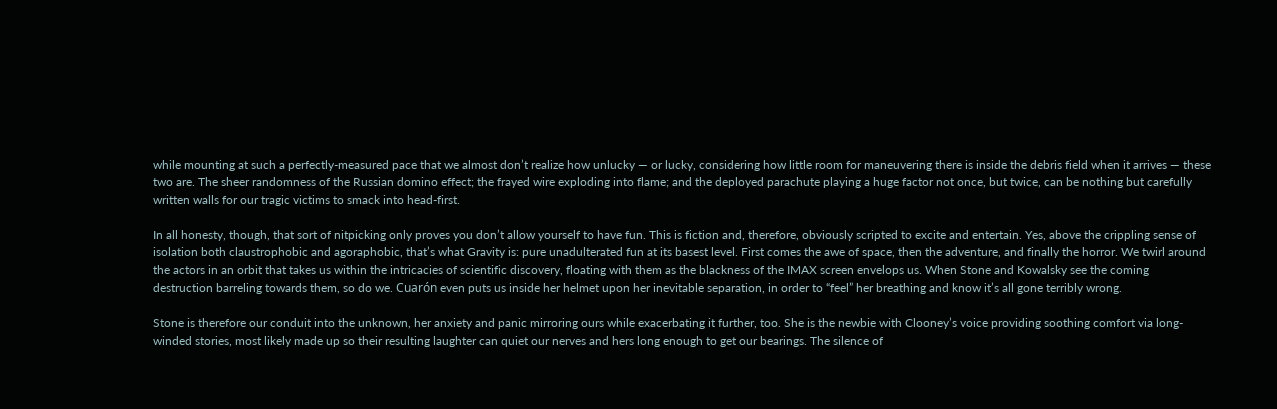while mounting at such a perfectly-measured pace that we almost don’t realize how unlucky — or lucky, considering how little room for maneuvering there is inside the debris field when it arrives — these two are. The sheer randomness of the Russian domino effect; the frayed wire exploding into flame; and the deployed parachute playing a huge factor not once, but twice, can be nothing but carefully written walls for our tragic victims to smack into head-first.

In all honesty, though, that sort of nitpicking only proves you don’t allow yourself to have fun. This is fiction and, therefore, obviously scripted to excite and entertain. Yes, above the crippling sense of isolation both claustrophobic and agoraphobic, that’s what Gravity is: pure unadulterated fun at its basest level. First comes the awe of space, then the adventure, and finally the horror. We twirl around the actors in an orbit that takes us within the intricacies of scientific discovery, floating with them as the blackness of the IMAX screen envelops us. When Stone and Kowalsky see the coming destruction barreling towards them, so do we. Cuarón even puts us inside her helmet upon her inevitable separation, in order to “feel” her breathing and know it’s all gone terribly wrong.

Stone is therefore our conduit into the unknown, her anxiety and panic mirroring ours while exacerbating it further, too. She is the newbie with Clooney’s voice providing soothing comfort via long-winded stories, most likely made up so their resulting laughter can quiet our nerves and hers long enough to get our bearings. The silence of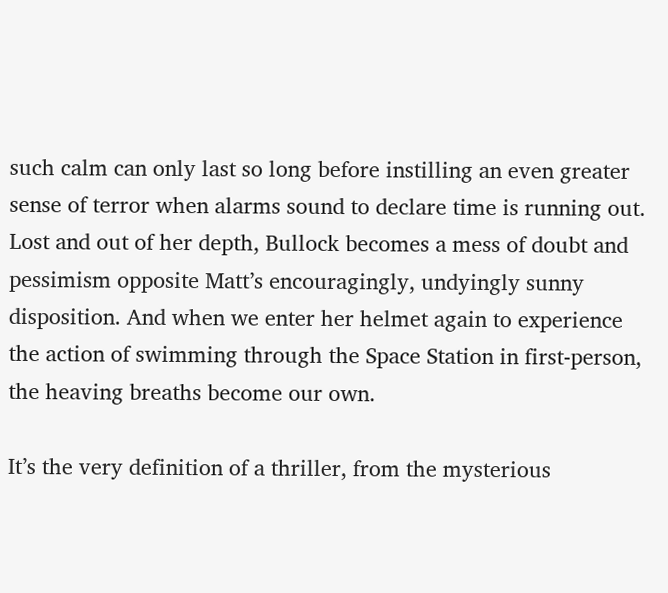such calm can only last so long before instilling an even greater sense of terror when alarms sound to declare time is running out. Lost and out of her depth, Bullock becomes a mess of doubt and pessimism opposite Matt’s encouragingly, undyingly sunny disposition. And when we enter her helmet again to experience the action of swimming through the Space Station in first-person, the heaving breaths become our own.

It’s the very definition of a thriller, from the mysterious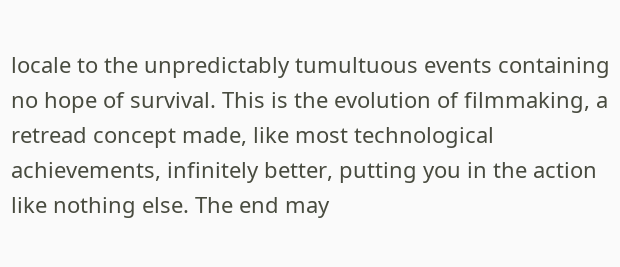locale to the unpredictably tumultuous events containing no hope of survival. This is the evolution of filmmaking, a retread concept made, like most technological achievements, infinitely better, putting you in the action like nothing else. The end may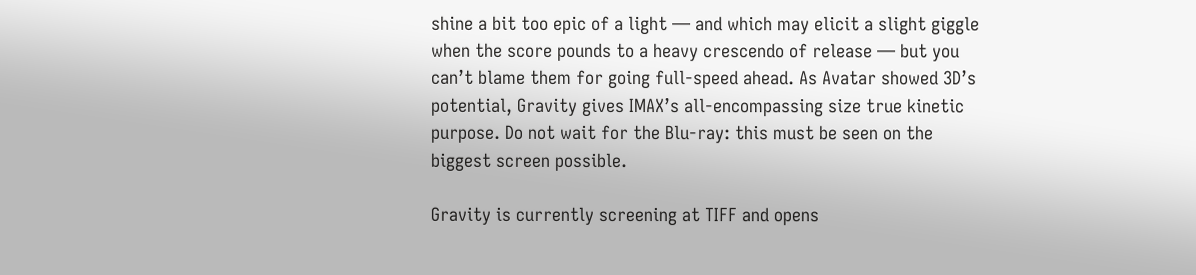shine a bit too epic of a light — and which may elicit a slight giggle when the score pounds to a heavy crescendo of release — but you can’t blame them for going full-speed ahead. As Avatar showed 3D’s potential, Gravity gives IMAX’s all-encompassing size true kinetic purpose. Do not wait for the Blu-ray: this must be seen on the biggest screen possible.

Gravity is currently screening at TIFF and opens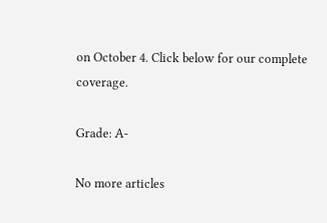on October 4. Click below for our complete coverage.

Grade: A-

No more articles